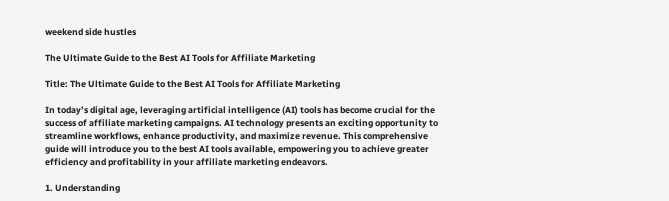weekend side hustles

The Ultimate Guide to the Best AI Tools for Affiliate Marketing

Title: The Ultimate Guide to the Best AI Tools for Affiliate Marketing

In today’s digital age, leveraging artificial intelligence (AI) tools has become crucial for the success of affiliate marketing campaigns. AI technology presents an exciting opportunity to streamline workflows, enhance productivity, and maximize revenue. This comprehensive guide will introduce you to the best AI tools available, empowering you to achieve greater efficiency and profitability in your affiliate marketing endeavors.

1. Understanding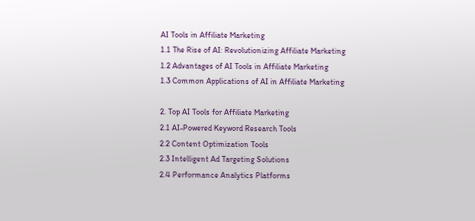AI Tools in Affiliate Marketing
1.1 The Rise of AI: Revolutionizing Affiliate Marketing
1.2 Advantages of AI Tools in Affiliate Marketing
1.3 Common Applications of AI in Affiliate Marketing

2. Top AI Tools for Affiliate Marketing
2.1 AI-Powered Keyword Research Tools
2.2 Content Optimization Tools
2.3 Intelligent Ad Targeting Solutions
2.4 Performance Analytics Platforms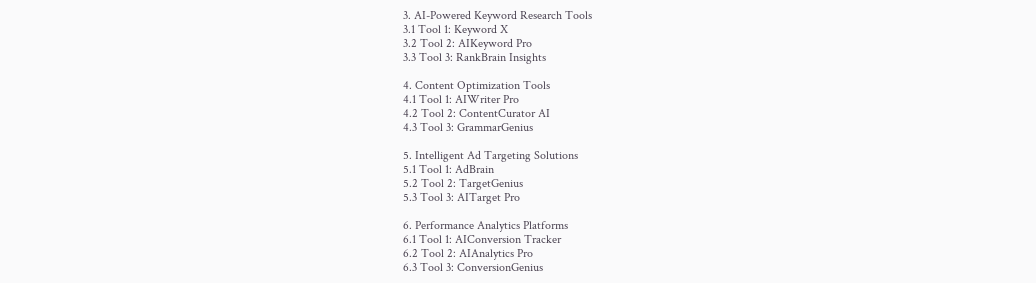3. AI-Powered Keyword Research Tools
3.1 Tool 1: Keyword X
3.2 Tool 2: AIKeyword Pro
3.3 Tool 3: RankBrain Insights

4. Content Optimization Tools
4.1 Tool 1: AIWriter Pro
4.2 Tool 2: ContentCurator AI
4.3 Tool 3: GrammarGenius

5. Intelligent Ad Targeting Solutions
5.1 Tool 1: AdBrain
5.2 Tool 2: TargetGenius
5.3 Tool 3: AITarget Pro

6. Performance Analytics Platforms
6.1 Tool 1: AIConversion Tracker
6.2 Tool 2: AIAnalytics Pro
6.3 Tool 3: ConversionGenius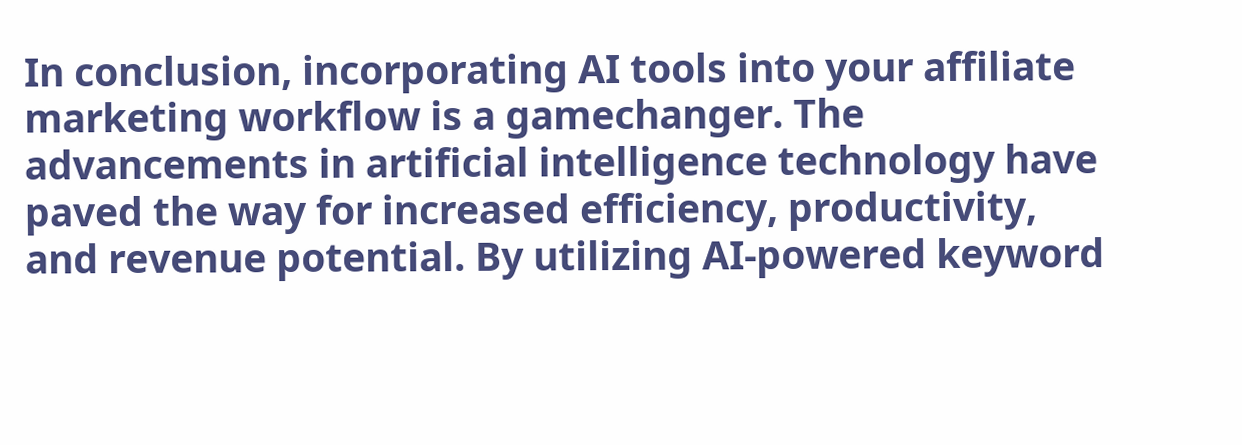In conclusion, incorporating AI tools into your affiliate marketing workflow is a gamechanger. The advancements in artificial intelligence technology have paved the way for increased efficiency, productivity, and revenue potential. By utilizing AI-powered keyword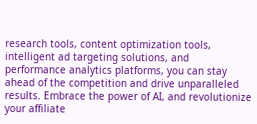research tools, content optimization tools, intelligent ad targeting solutions, and performance analytics platforms, you can stay ahead of the competition and drive unparalleled results. Embrace the power of AI, and revolutionize your affiliate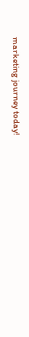marketing journey today!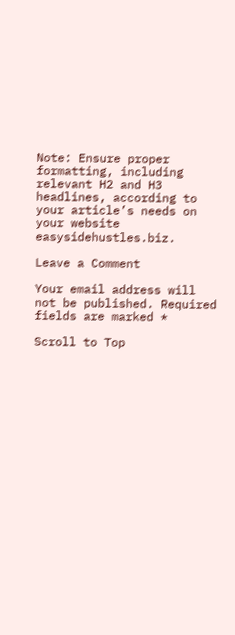Note: Ensure proper formatting, including relevant H2 and H3 headlines, according to your article’s needs on your website easysidehustles.biz.

Leave a Comment

Your email address will not be published. Required fields are marked *

Scroll to Top